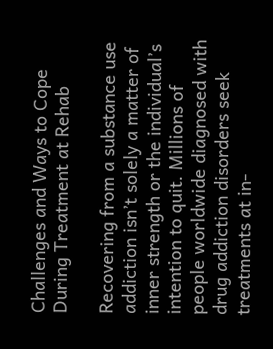Challenges and Ways to Cope During Treatment at Rehab

Recovering from a substance use addiction isn’t solely a matter of inner strength or the individual’s intention to quit. Millions of people worldwide diagnosed with drug addiction disorders seek treatments at in-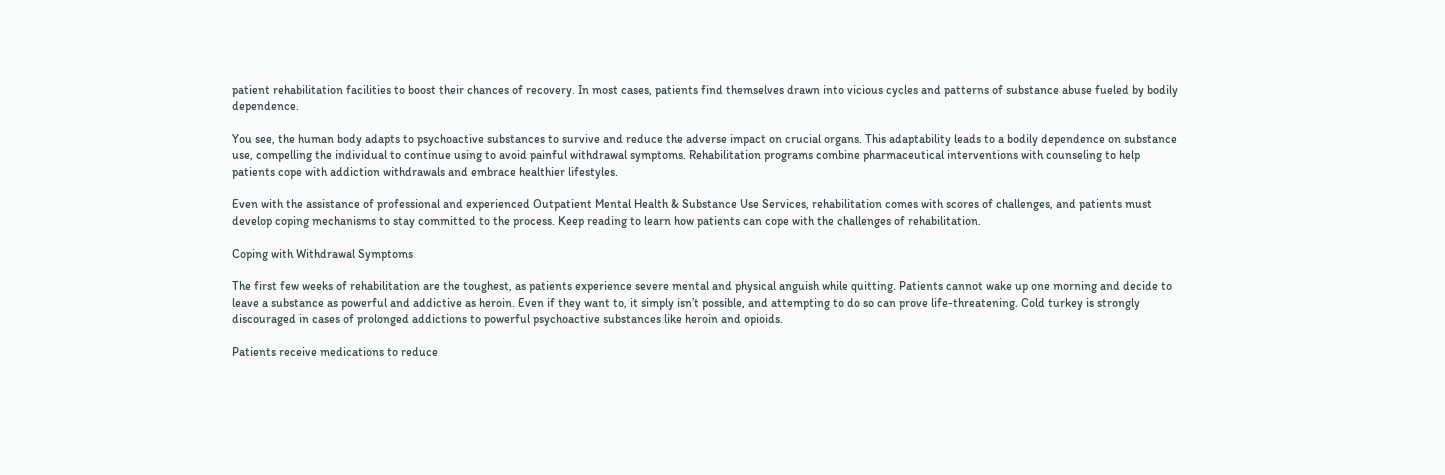patient rehabilitation facilities to boost their chances of recovery. In most cases, patients find themselves drawn into vicious cycles and patterns of substance abuse fueled by bodily dependence.

You see, the human body adapts to psychoactive substances to survive and reduce the adverse impact on crucial organs. This adaptability leads to a bodily dependence on substance use, compelling the individual to continue using to avoid painful withdrawal symptoms. Rehabilitation programs combine pharmaceutical interventions with counseling to help patients cope with addiction withdrawals and embrace healthier lifestyles.

Even with the assistance of professional and experienced Outpatient Mental Health & Substance Use Services, rehabilitation comes with scores of challenges, and patients must develop coping mechanisms to stay committed to the process. Keep reading to learn how patients can cope with the challenges of rehabilitation.

Coping with Withdrawal Symptoms

The first few weeks of rehabilitation are the toughest, as patients experience severe mental and physical anguish while quitting. Patients cannot wake up one morning and decide to leave a substance as powerful and addictive as heroin. Even if they want to, it simply isn’t possible, and attempting to do so can prove life-threatening. Cold turkey is strongly discouraged in cases of prolonged addictions to powerful psychoactive substances like heroin and opioids.

Patients receive medications to reduce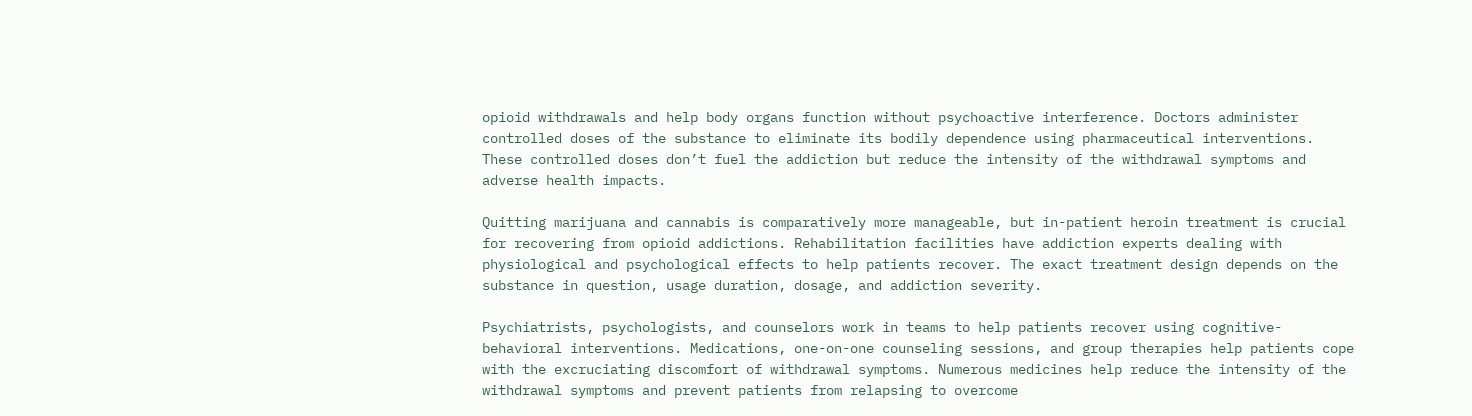opioid withdrawals and help body organs function without psychoactive interference. Doctors administer controlled doses of the substance to eliminate its bodily dependence using pharmaceutical interventions. These controlled doses don’t fuel the addiction but reduce the intensity of the withdrawal symptoms and adverse health impacts.

Quitting marijuana and cannabis is comparatively more manageable, but in-patient heroin treatment is crucial for recovering from opioid addictions. Rehabilitation facilities have addiction experts dealing with physiological and psychological effects to help patients recover. The exact treatment design depends on the substance in question, usage duration, dosage, and addiction severity.

Psychiatrists, psychologists, and counselors work in teams to help patients recover using cognitive-behavioral interventions. Medications, one-on-one counseling sessions, and group therapies help patients cope with the excruciating discomfort of withdrawal symptoms. Numerous medicines help reduce the intensity of the withdrawal symptoms and prevent patients from relapsing to overcome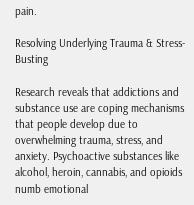pain.

Resolving Underlying Trauma & Stress-Busting

Research reveals that addictions and substance use are coping mechanisms that people develop due to overwhelming trauma, stress, and anxiety. Psychoactive substances like alcohol, heroin, cannabis, and opioids numb emotional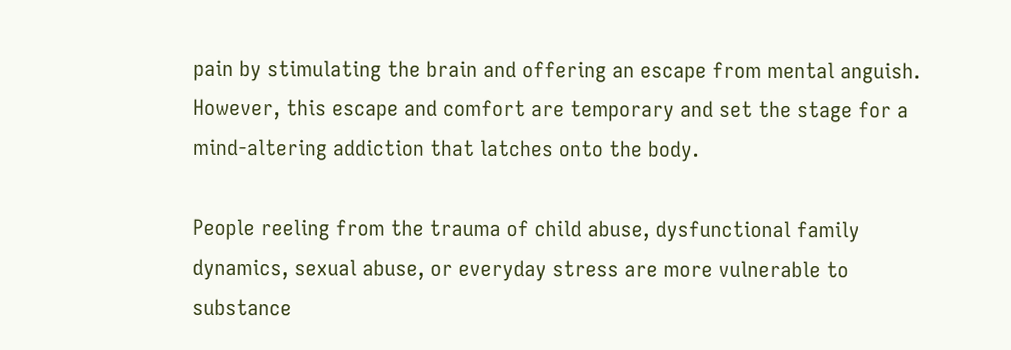pain by stimulating the brain and offering an escape from mental anguish. However, this escape and comfort are temporary and set the stage for a mind-altering addiction that latches onto the body.

People reeling from the trauma of child abuse, dysfunctional family dynamics, sexual abuse, or everyday stress are more vulnerable to substance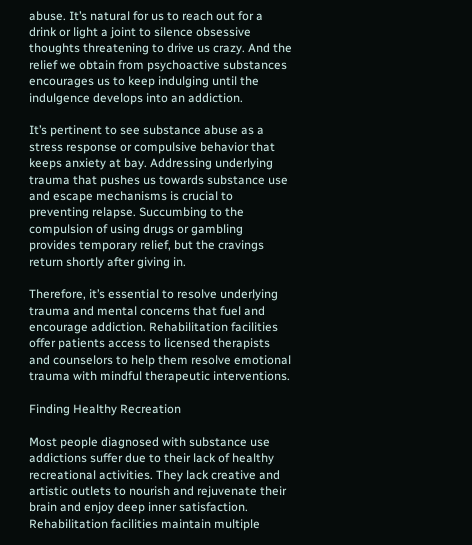abuse. It’s natural for us to reach out for a drink or light a joint to silence obsessive thoughts threatening to drive us crazy. And the relief we obtain from psychoactive substances encourages us to keep indulging until the indulgence develops into an addiction.

It’s pertinent to see substance abuse as a stress response or compulsive behavior that keeps anxiety at bay. Addressing underlying trauma that pushes us towards substance use and escape mechanisms is crucial to preventing relapse. Succumbing to the compulsion of using drugs or gambling provides temporary relief, but the cravings return shortly after giving in.

Therefore, it’s essential to resolve underlying trauma and mental concerns that fuel and encourage addiction. Rehabilitation facilities offer patients access to licensed therapists and counselors to help them resolve emotional trauma with mindful therapeutic interventions.

Finding Healthy Recreation

Most people diagnosed with substance use addictions suffer due to their lack of healthy recreational activities. They lack creative and artistic outlets to nourish and rejuvenate their brain and enjoy deep inner satisfaction. Rehabilitation facilities maintain multiple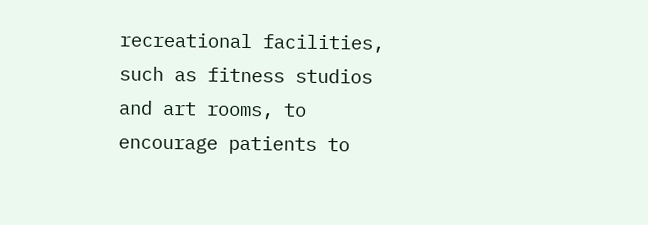recreational facilities, such as fitness studios and art rooms, to encourage patients to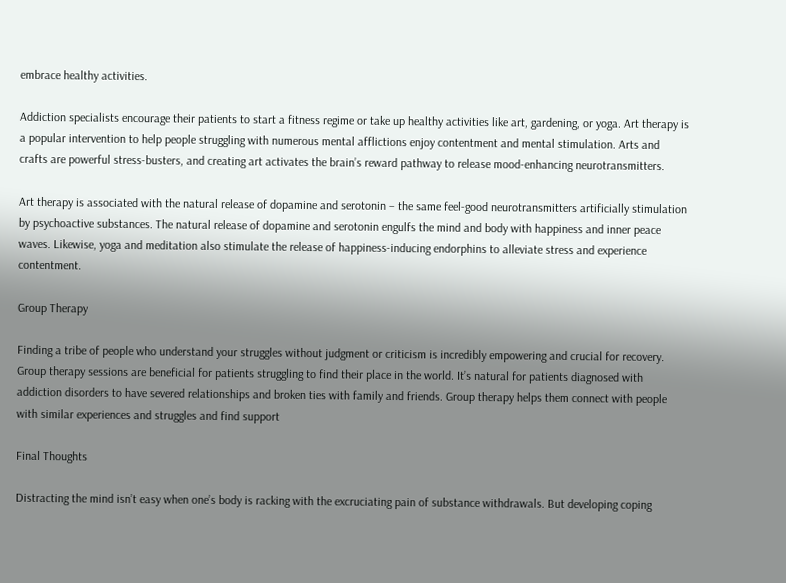embrace healthy activities.

Addiction specialists encourage their patients to start a fitness regime or take up healthy activities like art, gardening, or yoga. Art therapy is a popular intervention to help people struggling with numerous mental afflictions enjoy contentment and mental stimulation. Arts and crafts are powerful stress-busters, and creating art activates the brain’s reward pathway to release mood-enhancing neurotransmitters.

Art therapy is associated with the natural release of dopamine and serotonin – the same feel-good neurotransmitters artificially stimulation by psychoactive substances. The natural release of dopamine and serotonin engulfs the mind and body with happiness and inner peace waves. Likewise, yoga and meditation also stimulate the release of happiness-inducing endorphins to alleviate stress and experience contentment.

Group Therapy

Finding a tribe of people who understand your struggles without judgment or criticism is incredibly empowering and crucial for recovery. Group therapy sessions are beneficial for patients struggling to find their place in the world. It’s natural for patients diagnosed with addiction disorders to have severed relationships and broken ties with family and friends. Group therapy helps them connect with people with similar experiences and struggles and find support

Final Thoughts

Distracting the mind isn’t easy when one’s body is racking with the excruciating pain of substance withdrawals. But developing coping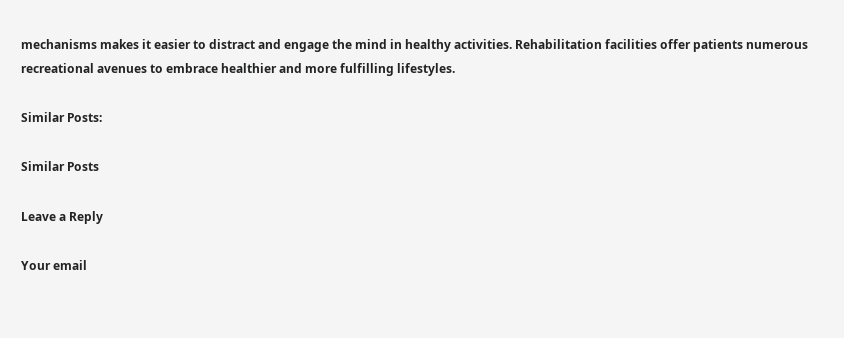mechanisms makes it easier to distract and engage the mind in healthy activities. Rehabilitation facilities offer patients numerous recreational avenues to embrace healthier and more fulfilling lifestyles.

Similar Posts:

Similar Posts

Leave a Reply

Your email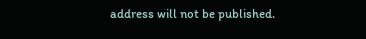address will not be published.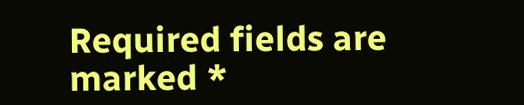Required fields are marked *